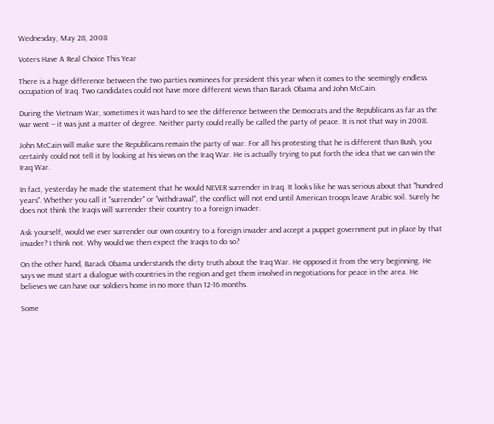Wednesday, May 28, 2008

Voters Have A Real Choice This Year

There is a huge difference between the two parties nominees for president this year when it comes to the seemingly endless occupation of Iraq. Two candidates could not have more different views than Barack Obama and John McCain.

During the Vietnam War, sometimes it was hard to see the difference between the Democrats and the Republicans as far as the war went -- it was just a matter of degree. Neither party could really be called the party of peace. It is not that way in 2008.

John McCain will make sure the Republicans remain the party of war. For all his protesting that he is different than Bush, you certainly could not tell it by looking at his views on the Iraq War. He is actually trying to put forth the idea that we can win the Iraq War.

In fact, yesterday he made the statement that he would NEVER surrender in Iraq. It looks like he was serious about that "hundred years". Whether you call it "surrender" or "withdrawal", the conflict will not end until American troops leave Arabic soil. Surely he does not think the Iraqis will surrender their country to a foreign invader.

Ask yourself, would we ever surrender our own country to a foreign invader and accept a puppet government put in place by that invader? I think not. Why would we then expect the Iraqis to do so?

On the other hand, Barack Obama understands the dirty truth about the Iraq War. He opposed it from the very beginning. He says we must start a dialogue with countries in the region and get them involved in negotiations for peace in the area. He believes we can have our soldiers home in no more than 12-16 months.

Some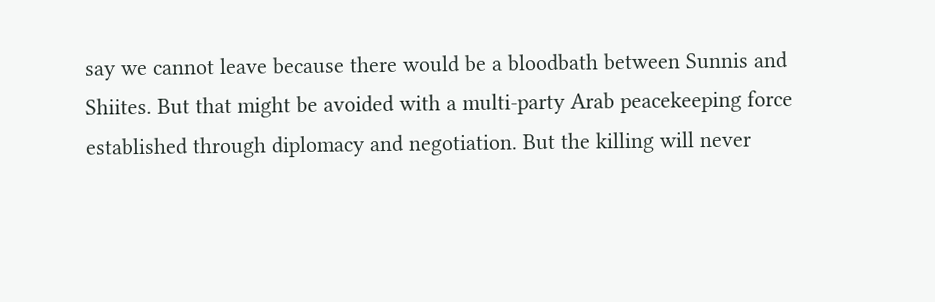say we cannot leave because there would be a bloodbath between Sunnis and Shiites. But that might be avoided with a multi-party Arab peacekeeping force established through diplomacy and negotiation. But the killing will never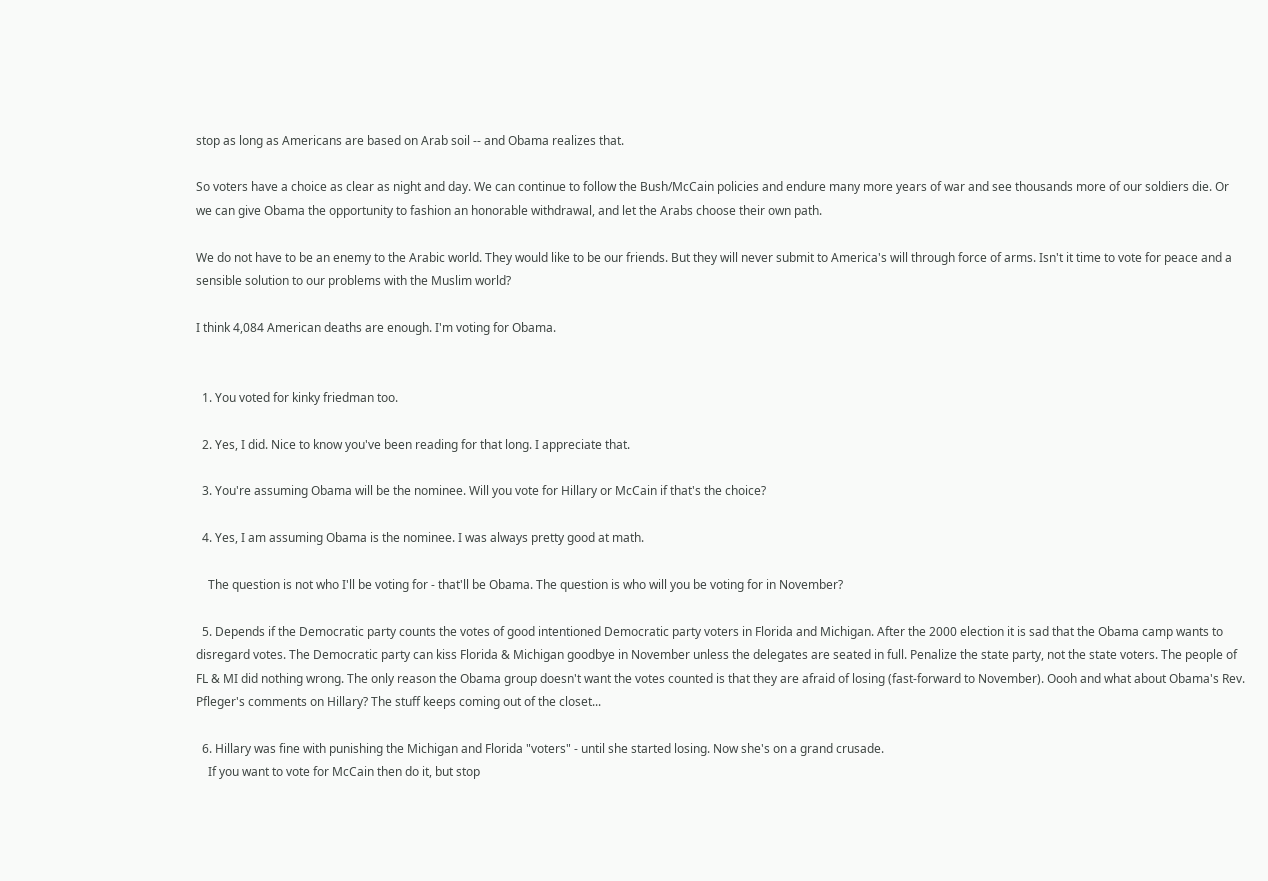stop as long as Americans are based on Arab soil -- and Obama realizes that.

So voters have a choice as clear as night and day. We can continue to follow the Bush/McCain policies and endure many more years of war and see thousands more of our soldiers die. Or we can give Obama the opportunity to fashion an honorable withdrawal, and let the Arabs choose their own path.

We do not have to be an enemy to the Arabic world. They would like to be our friends. But they will never submit to America's will through force of arms. Isn't it time to vote for peace and a sensible solution to our problems with the Muslim world?

I think 4,084 American deaths are enough. I'm voting for Obama.


  1. You voted for kinky friedman too.

  2. Yes, I did. Nice to know you've been reading for that long. I appreciate that.

  3. You're assuming Obama will be the nominee. Will you vote for Hillary or McCain if that's the choice?

  4. Yes, I am assuming Obama is the nominee. I was always pretty good at math.

    The question is not who I'll be voting for - that'll be Obama. The question is who will you be voting for in November?

  5. Depends if the Democratic party counts the votes of good intentioned Democratic party voters in Florida and Michigan. After the 2000 election it is sad that the Obama camp wants to disregard votes. The Democratic party can kiss Florida & Michigan goodbye in November unless the delegates are seated in full. Penalize the state party, not the state voters. The people of FL & MI did nothing wrong. The only reason the Obama group doesn't want the votes counted is that they are afraid of losing (fast-forward to November). Oooh and what about Obama's Rev. Pfleger's comments on Hillary? The stuff keeps coming out of the closet...

  6. Hillary was fine with punishing the Michigan and Florida "voters" - until she started losing. Now she's on a grand crusade.
    If you want to vote for McCain then do it, but stop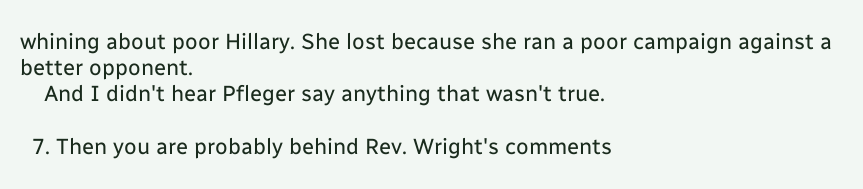whining about poor Hillary. She lost because she ran a poor campaign against a better opponent.
    And I didn't hear Pfleger say anything that wasn't true.

  7. Then you are probably behind Rev. Wright's comments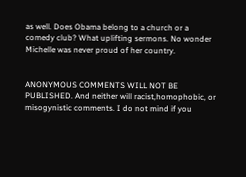as well. Does Obama belong to a church or a comedy club? What uplifting sermons. No wonder Michelle was never proud of her country.


ANONYMOUS COMMENTS WILL NOT BE PUBLISHED. And neither will racist,homophobic, or misogynistic comments. I do not mind if you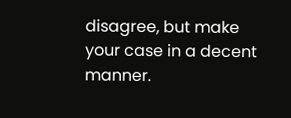disagree, but make your case in a decent manner.